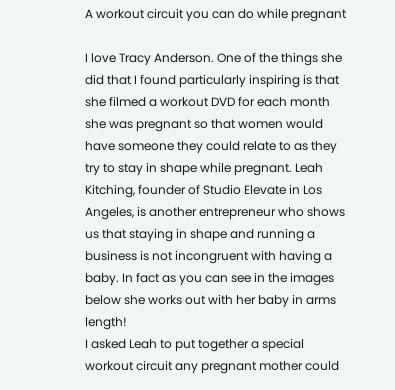A workout circuit you can do while pregnant

I love Tracy Anderson. One of the things she did that I found particularly inspiring is that she filmed a workout DVD for each month she was pregnant so that women would have someone they could relate to as they try to stay in shape while pregnant. Leah Kitching, founder of Studio Elevate in Los Angeles, is another entrepreneur who shows us that staying in shape and running a business is not incongruent with having a baby. In fact as you can see in the images below she works out with her baby in arms length!
I asked Leah to put together a special workout circuit any pregnant mother could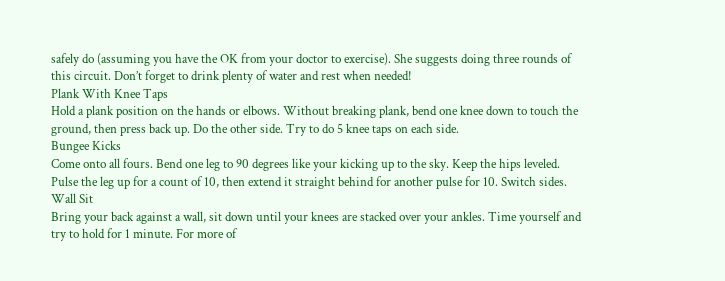safely do (assuming you have the OK from your doctor to exercise). She suggests doing three rounds of this circuit. Don’t forget to drink plenty of water and rest when needed!
Plank With Knee Taps
Hold a plank position on the hands or elbows. Without breaking plank, bend one knee down to touch the ground, then press back up. Do the other side. Try to do 5 knee taps on each side.
Bungee Kicks
Come onto all fours. Bend one leg to 90 degrees like your kicking up to the sky. Keep the hips leveled. Pulse the leg up for a count of 10, then extend it straight behind for another pulse for 10. Switch sides.
Wall Sit
Bring your back against a wall, sit down until your knees are stacked over your ankles. Time yourself and try to hold for 1 minute. For more of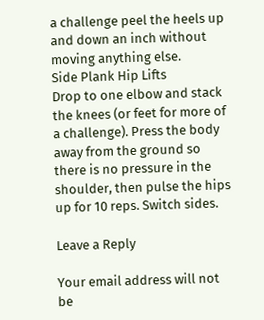a challenge peel the heels up and down an inch without moving anything else.
Side Plank Hip Lifts
Drop to one elbow and stack the knees (or feet for more of a challenge). Press the body away from the ground so there is no pressure in the shoulder, then pulse the hips up for 10 reps. Switch sides.

Leave a Reply

Your email address will not be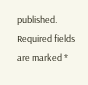published. Required fields are marked *